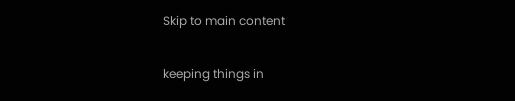Skip to main content

keeping things in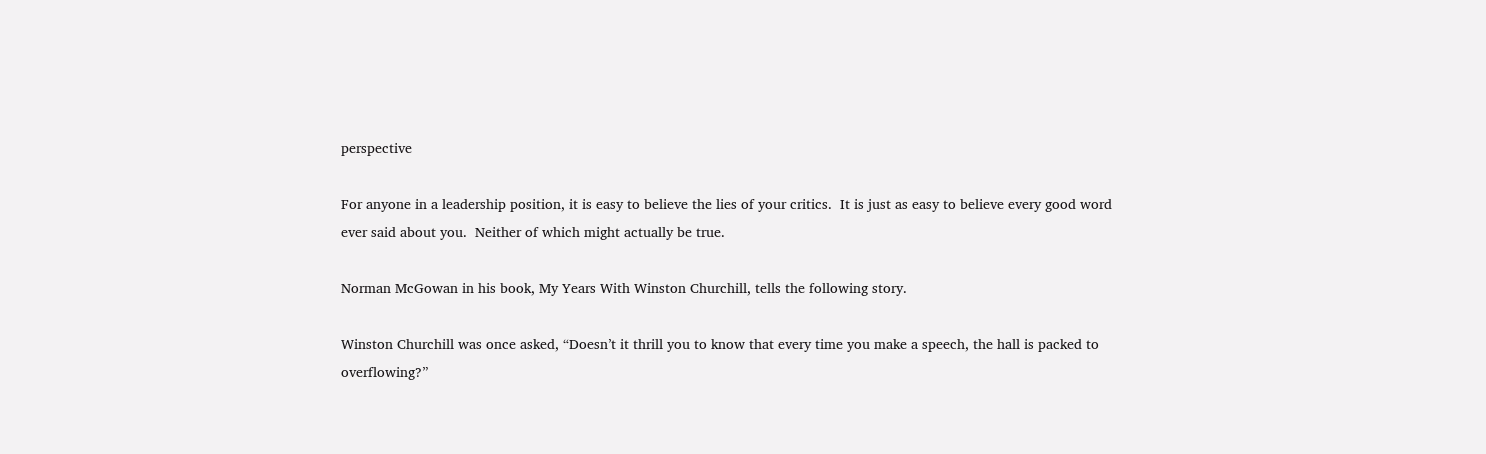perspective

For anyone in a leadership position, it is easy to believe the lies of your critics.  It is just as easy to believe every good word ever said about you.  Neither of which might actually be true.

Norman McGowan in his book, My Years With Winston Churchill, tells the following story.

Winston Churchill was once asked, “Doesn’t it thrill you to know that every time you make a speech, the hall is packed to overflowing?”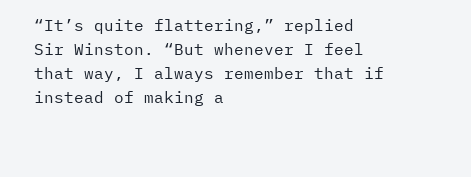“It’s quite flattering,” replied Sir Winston. “But whenever I feel that way, I always remember that if instead of making a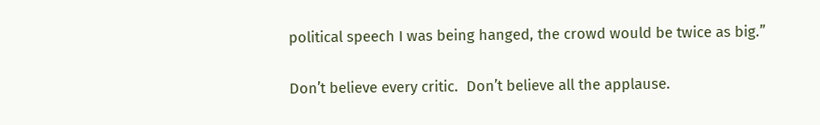political speech I was being hanged, the crowd would be twice as big.”

Don’t believe every critic.  Don’t believe all the applause.